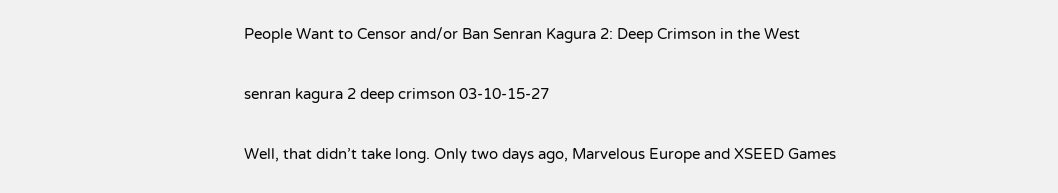People Want to Censor and/or Ban Senran Kagura 2: Deep Crimson in the West

senran kagura 2 deep crimson 03-10-15-27

Well, that didn’t take long. Only two days ago, Marvelous Europe and XSEED Games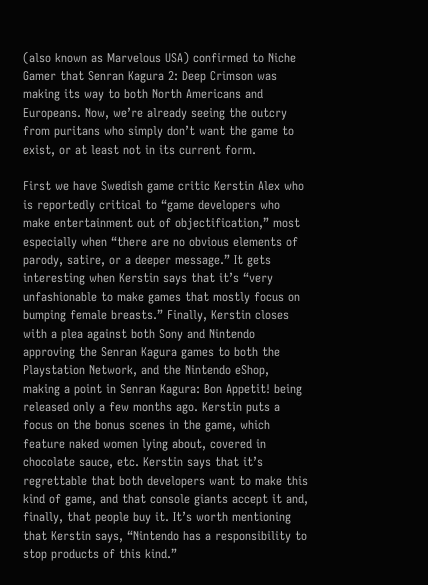(also known as Marvelous USA) confirmed to Niche Gamer that Senran Kagura 2: Deep Crimson was making its way to both North Americans and Europeans. Now, we’re already seeing the outcry from puritans who simply don’t want the game to exist, or at least not in its current form.

First we have Swedish game critic Kerstin Alex who is reportedly critical to “game developers who make entertainment out of objectification,” most especially when “there are no obvious elements of parody, satire, or a deeper message.” It gets interesting when Kerstin says that it’s “very unfashionable to make games that mostly focus on bumping female breasts.” Finally, Kerstin closes with a plea against both Sony and Nintendo approving the Senran Kagura games to both the Playstation Network, and the Nintendo eShop, making a point in Senran Kagura: Bon Appetit! being released only a few months ago. Kerstin puts a focus on the bonus scenes in the game, which feature naked women lying about, covered in chocolate sauce, etc. Kerstin says that it’s regrettable that both developers want to make this kind of game, and that console giants accept it and, finally, that people buy it. It’s worth mentioning that Kerstin says, “Nintendo has a responsibility to stop products of this kind.”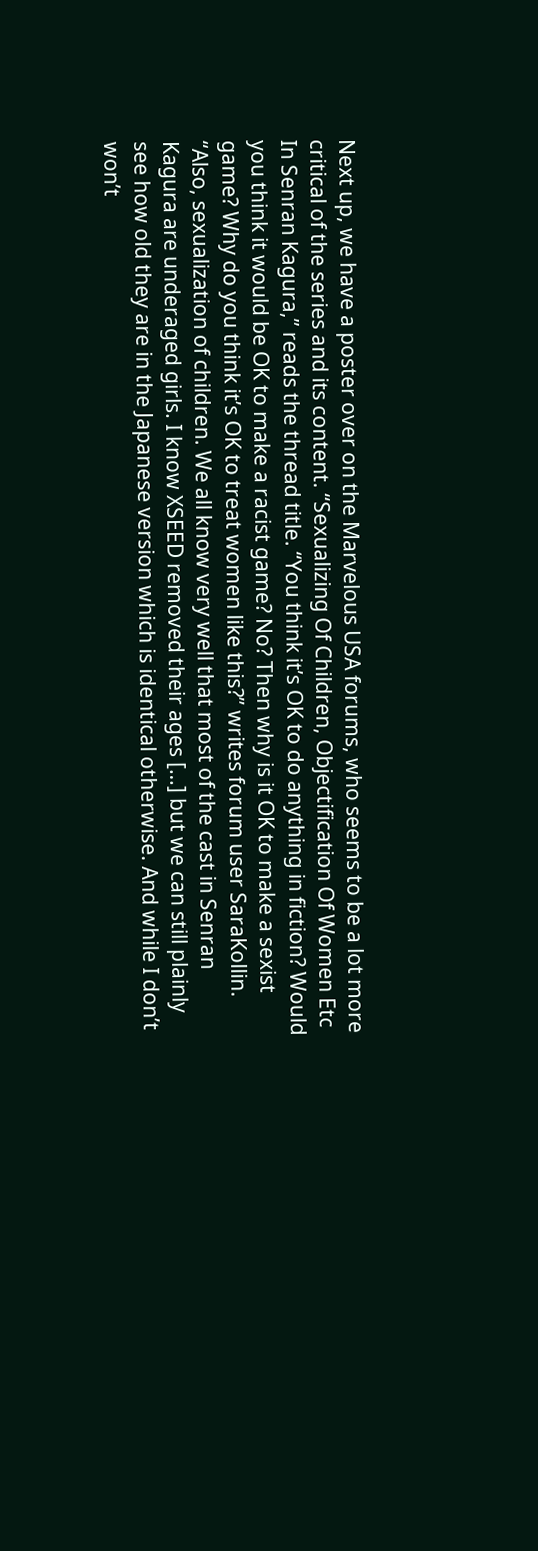Next up, we have a poster over on the Marvelous USA forums, who seems to be a lot more critical of the series and its content. “Sexualizing Of Children, Objectification Of Women Etc In Senran Kagura,” reads the thread title. “You think it’s OK to do anything in fiction? Would you think it would be OK to make a racist game? No? Then why is it OK to make a sexist game? Why do you think it’s OK to treat women like this?” writes forum user SaraKollin. “Also, sexualization of children. We all know very well that most of the cast in Senran Kagura are underaged girls. I know XSEED removed their ages […] but we can still plainly see how old they are in the Japanese version which is identical otherwise. And while I don’t won’t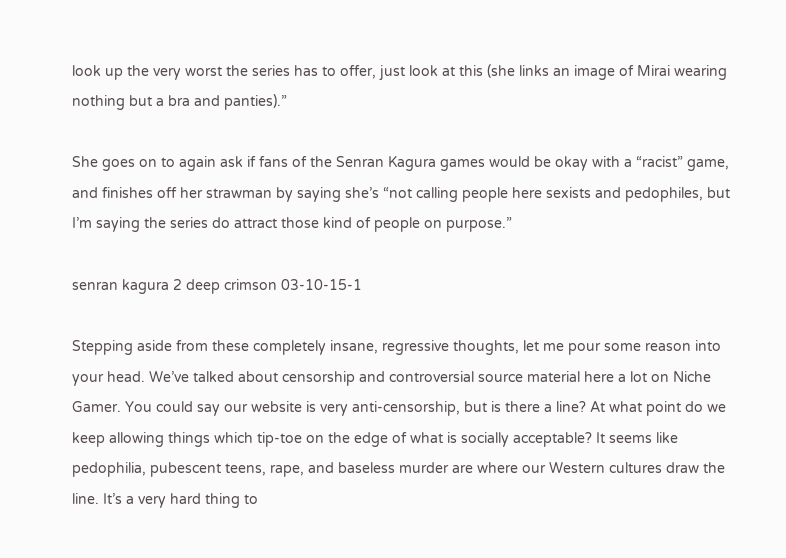look up the very worst the series has to offer, just look at this (she links an image of Mirai wearing nothing but a bra and panties).”

She goes on to again ask if fans of the Senran Kagura games would be okay with a “racist” game, and finishes off her strawman by saying she’s “not calling people here sexists and pedophiles, but I’m saying the series do attract those kind of people on purpose.”

senran kagura 2 deep crimson 03-10-15-1

Stepping aside from these completely insane, regressive thoughts, let me pour some reason into your head. We’ve talked about censorship and controversial source material here a lot on Niche Gamer. You could say our website is very anti-censorship, but is there a line? At what point do we keep allowing things which tip-toe on the edge of what is socially acceptable? It seems like pedophilia, pubescent teens, rape, and baseless murder are where our Western cultures draw the line. It’s a very hard thing to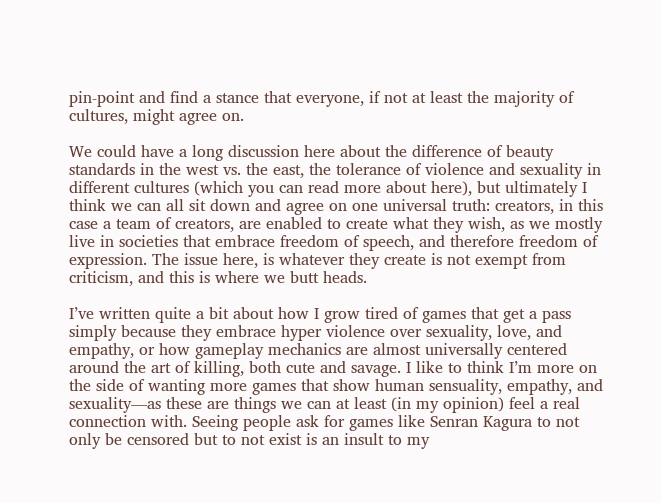pin-point and find a stance that everyone, if not at least the majority of cultures, might agree on.

We could have a long discussion here about the difference of beauty standards in the west vs. the east, the tolerance of violence and sexuality in different cultures (which you can read more about here), but ultimately I think we can all sit down and agree on one universal truth: creators, in this case a team of creators, are enabled to create what they wish, as we mostly live in societies that embrace freedom of speech, and therefore freedom of expression. The issue here, is whatever they create is not exempt from criticism, and this is where we butt heads.

I’ve written quite a bit about how I grow tired of games that get a pass simply because they embrace hyper violence over sexuality, love, and empathy, or how gameplay mechanics are almost universally centered around the art of killing, both cute and savage. I like to think I’m more on the side of wanting more games that show human sensuality, empathy, and sexuality—as these are things we can at least (in my opinion) feel a real connection with. Seeing people ask for games like Senran Kagura to not only be censored but to not exist is an insult to my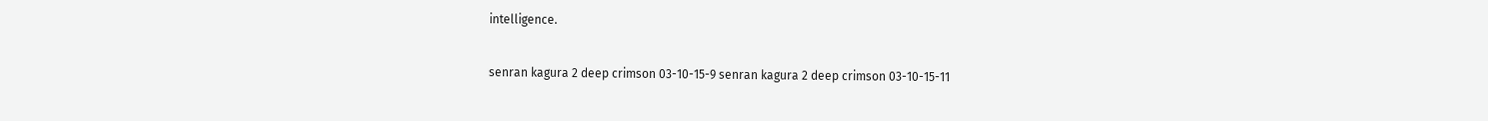intelligence.

senran kagura 2 deep crimson 03-10-15-9 senran kagura 2 deep crimson 03-10-15-11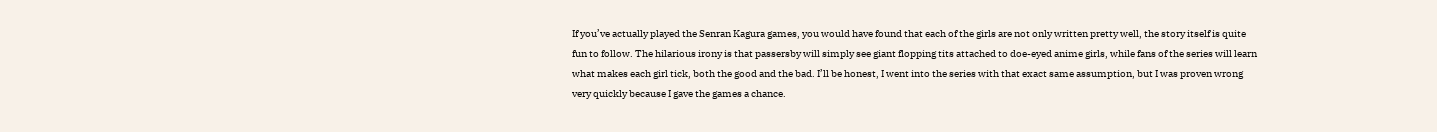If you’ve actually played the Senran Kagura games, you would have found that each of the girls are not only written pretty well, the story itself is quite fun to follow. The hilarious irony is that passersby will simply see giant flopping tits attached to doe-eyed anime girls, while fans of the series will learn what makes each girl tick, both the good and the bad. I’ll be honest, I went into the series with that exact same assumption, but I was proven wrong very quickly because I gave the games a chance.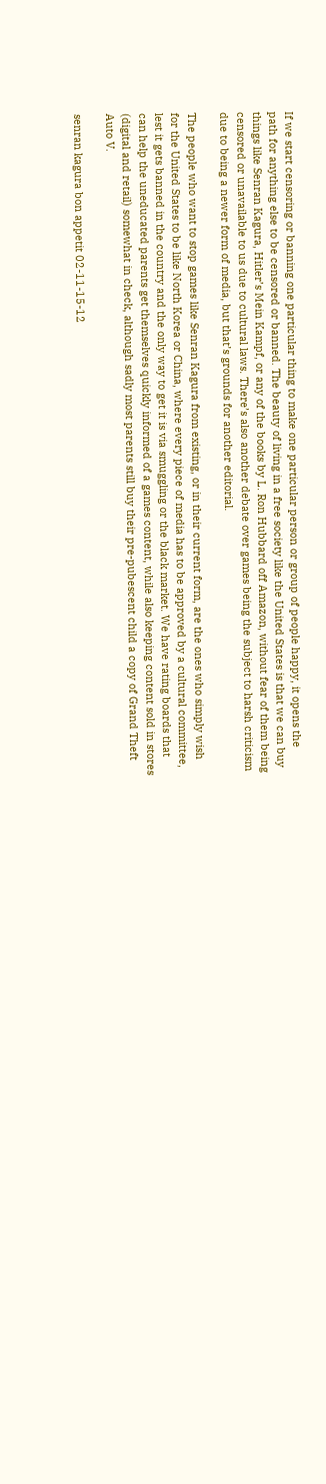If we start censoring or banning one particular thing to make one particular person or group of people happy, it opens the path for anything else to be censored or banned. The beauty of living in a free society like the United States is that we can buy things like Senran Kagura, Hitler’s Mein Kampf, or any of the books by L. Ron Hubbard off Amazon, without fear of them being censored or unavailable to us due to cultural laws. There’s also another debate over games being the subject to harsh criticism due to being a newer form of media, but that’s grounds for another editorial.

The people who want to stop games like Senran Kagura from existing, or in their current form, are the ones who simply wish for the United States to be like North Korea or China, where every piece of media has to be approved by a cultural committee, lest it gets banned in the country and the only way to get it is via smuggling or the black market. We have rating boards that can help the uneducated parents get themselves quickly informed of a games content, while also keeping content sold in stores (digital and retail) somewhat in check, although sadly most parents still buy their pre-pubescent child a copy of Grand Theft Auto V.

senran kagura bon appetit 02-11-15-12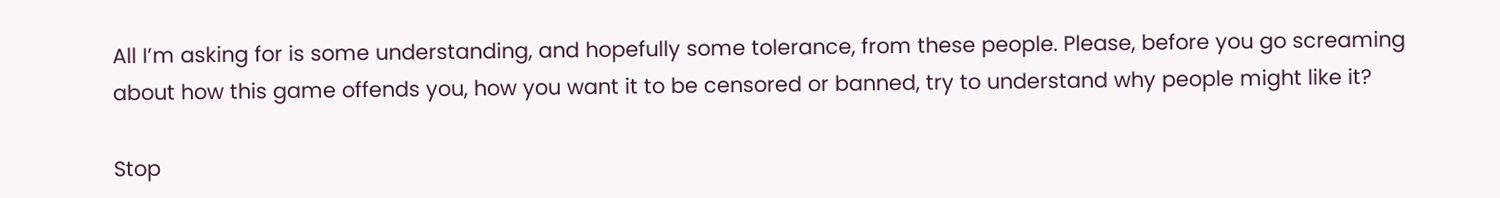All I’m asking for is some understanding, and hopefully some tolerance, from these people. Please, before you go screaming about how this game offends you, how you want it to be censored or banned, try to understand why people might like it?

Stop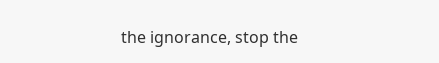the ignorance, stop the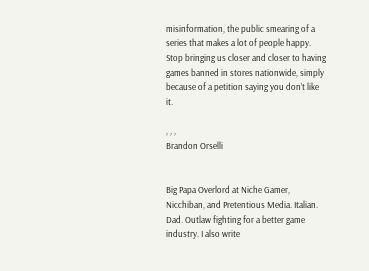misinformation, the public smearing of a series that makes a lot of people happy. Stop bringing us closer and closer to having games banned in stores nationwide, simply because of a petition saying you don’t like it.

, , ,
Brandon Orselli


Big Papa Overlord at Niche Gamer, Nicchiban, and Pretentious Media. Italian. Dad. Outlaw fighting for a better game industry. I also write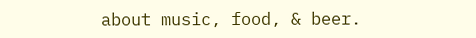about music, food, & beer.